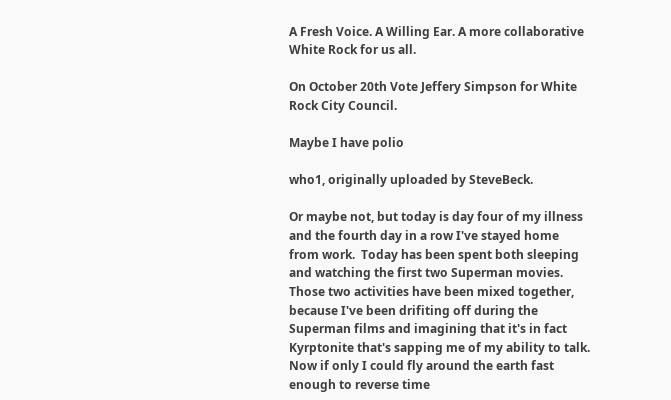A Fresh Voice. A Willing Ear. A more collaborative White Rock for us all.

On October 20th Vote Jeffery Simpson for White Rock City Council.

Maybe I have polio

who1, originally uploaded by SteveBeck.

Or maybe not, but today is day four of my illness and the fourth day in a row I've stayed home from work.  Today has been spent both sleeping and watching the first two Superman movies.  Those two activities have been mixed together, because I've been drifiting off during the Superman films and imagining that it's in fact Kyrptonite that's sapping me of my ability to talk.  Now if only I could fly around the earth fast enough to reverse time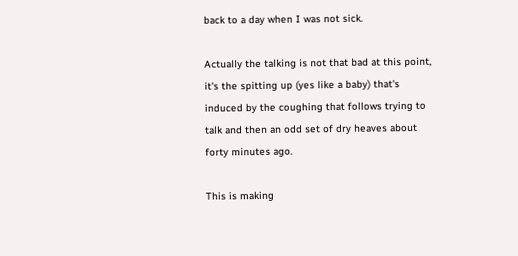back to a day when I was not sick.

Actually the talking is not that bad at this point, it's the spitting up (yes like a baby) that's induced by the coughing that follows trying to talk and then an odd set of dry heaves about forty minutes ago.

This is making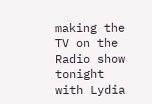making the TV on the Radio show tonight with Lydia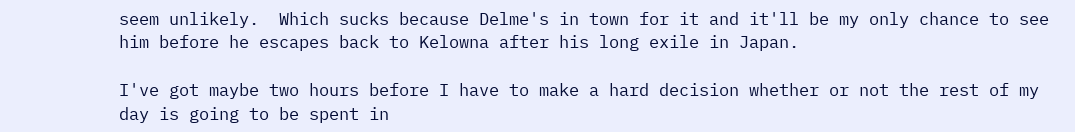seem unlikely.  Which sucks because Delme's in town for it and it'll be my only chance to see him before he escapes back to Kelowna after his long exile in Japan.

I've got maybe two hours before I have to make a hard decision whether or not the rest of my day is going to be spent in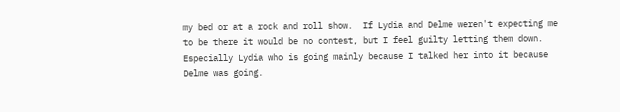my bed or at a rock and roll show.  If Lydia and Delme weren't expecting me to be there it would be no contest, but I feel guilty letting them down.  Especially Lydia who is going mainly because I talked her into it because Delme was going.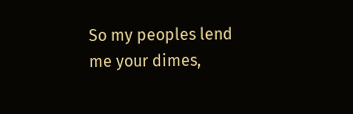So my peoples lend me your dimes,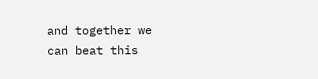and together we can beat this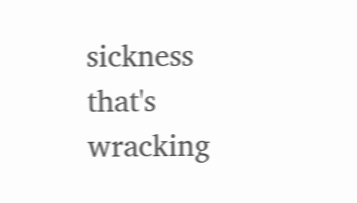sickness that's wracking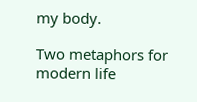my body.

Two metaphors for modern life